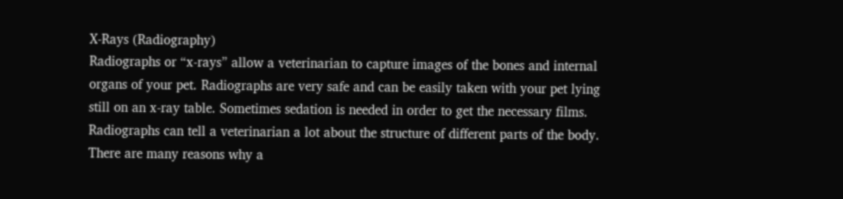X-Rays (Radiography)
Radiographs or “x-rays” allow a veterinarian to capture images of the bones and internal organs of your pet. Radiographs are very safe and can be easily taken with your pet lying still on an x-ray table. Sometimes sedation is needed in order to get the necessary films. Radiographs can tell a veterinarian a lot about the structure of different parts of the body. There are many reasons why a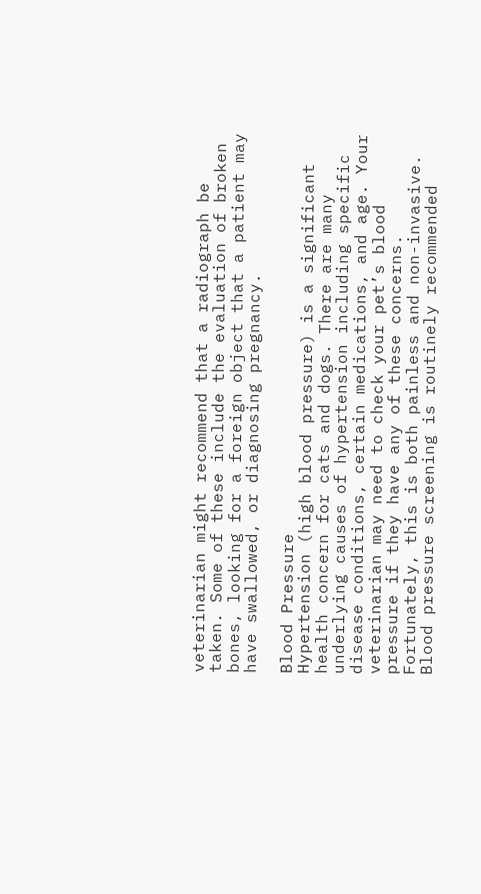veterinarian might recommend that a radiograph be taken. Some of these include the evaluation of broken bones, looking for a foreign object that a patient may have swallowed, or diagnosing pregnancy.

Blood Pressure
Hypertension (high blood pressure) is a significant health concern for cats and dogs. There are many underlying causes of hypertension including specific disease conditions, certain medications, and age. Your veterinarian may need to check your pet’s blood pressure if they have any of these concerns. Fortunately, this is both painless and non-invasive. Blood pressure screening is routinely recommended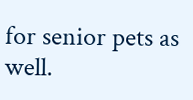for senior pets as well.